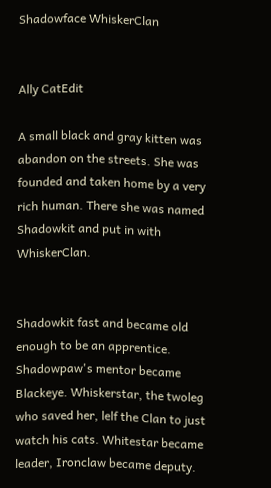Shadowface WhiskerClan


Ally CatEdit

A small black and gray kitten was abandon on the streets. She was founded and taken home by a very rich human. There she was named Shadowkit and put in with WhiskerClan.


Shadowkit fast and became old enough to be an apprentice. Shadowpaw's mentor became Blackeye. Whiskerstar, the twoleg who saved her, lelf the Clan to just watch his cats. Whitestar became leader, Ironclaw became deputy.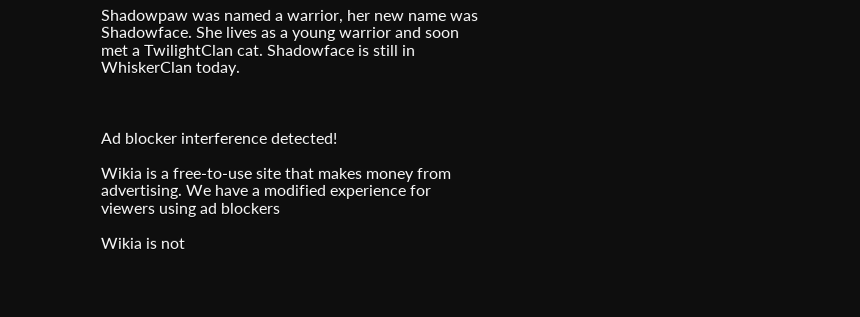Shadowpaw was named a warrior, her new name was Shadowface. She lives as a young warrior and soon met a TwilightClan cat. Shadowface is still in WhiskerClan today.



Ad blocker interference detected!

Wikia is a free-to-use site that makes money from advertising. We have a modified experience for viewers using ad blockers

Wikia is not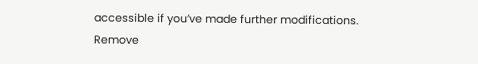accessible if you’ve made further modifications. Remove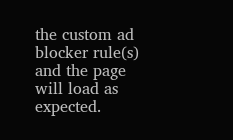the custom ad blocker rule(s) and the page will load as expected.